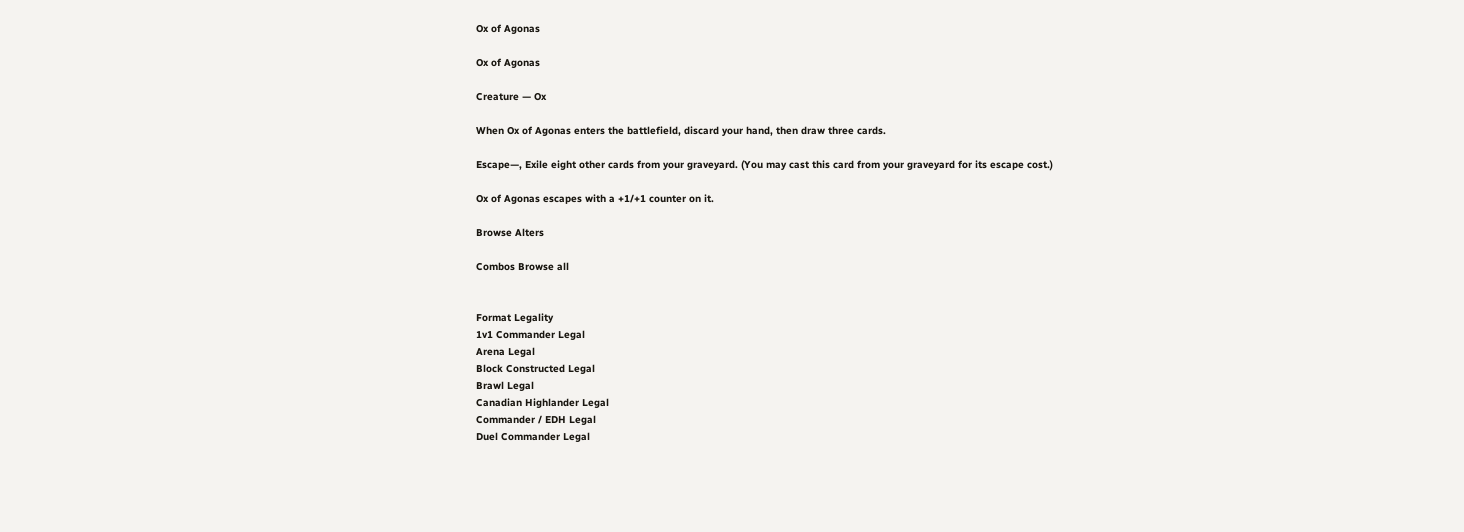Ox of Agonas

Ox of Agonas

Creature — Ox

When Ox of Agonas enters the battlefield, discard your hand, then draw three cards.

Escape—, Exile eight other cards from your graveyard. (You may cast this card from your graveyard for its escape cost.)

Ox of Agonas escapes with a +1/+1 counter on it.

Browse Alters

Combos Browse all


Format Legality
1v1 Commander Legal
Arena Legal
Block Constructed Legal
Brawl Legal
Canadian Highlander Legal
Commander / EDH Legal
Duel Commander Legal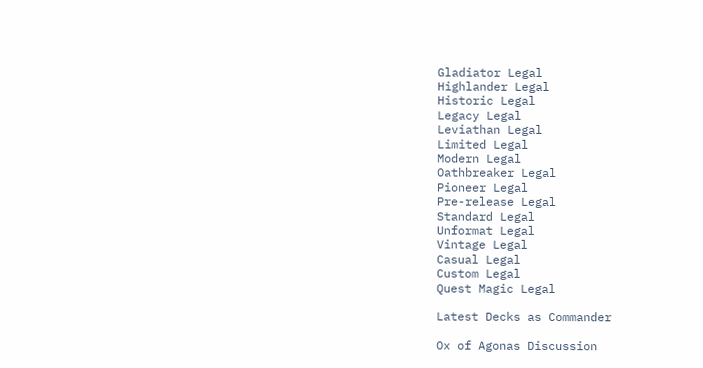Gladiator Legal
Highlander Legal
Historic Legal
Legacy Legal
Leviathan Legal
Limited Legal
Modern Legal
Oathbreaker Legal
Pioneer Legal
Pre-release Legal
Standard Legal
Unformat Legal
Vintage Legal
Casual Legal
Custom Legal
Quest Magic Legal

Latest Decks as Commander

Ox of Agonas Discussion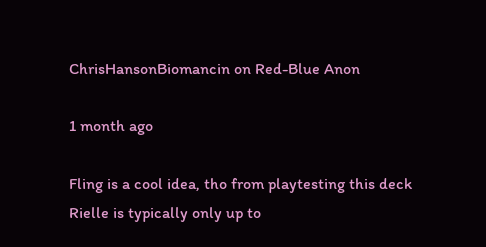ChrisHansonBiomancin on Red-Blue Anon

1 month ago

Fling is a cool idea, tho from playtesting this deck Rielle is typically only up to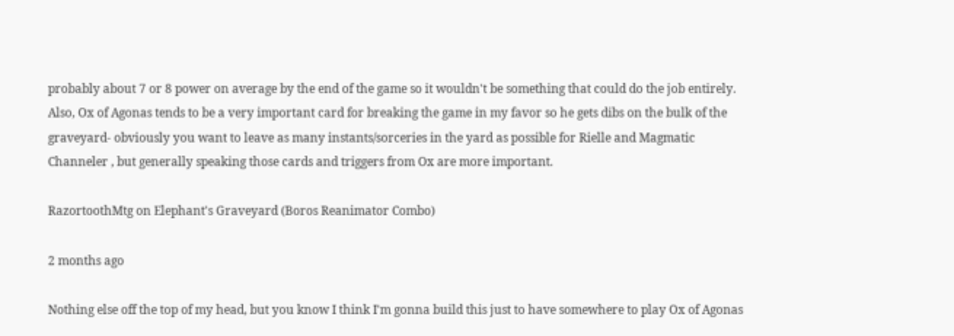probably about 7 or 8 power on average by the end of the game so it wouldn't be something that could do the job entirely. Also, Ox of Agonas tends to be a very important card for breaking the game in my favor so he gets dibs on the bulk of the graveyard- obviously you want to leave as many instants/sorceries in the yard as possible for Rielle and Magmatic Channeler , but generally speaking those cards and triggers from Ox are more important.

RazortoothMtg on Elephant's Graveyard (Boros Reanimator Combo)

2 months ago

Nothing else off the top of my head, but you know I think I'm gonna build this just to have somewhere to play Ox of Agonas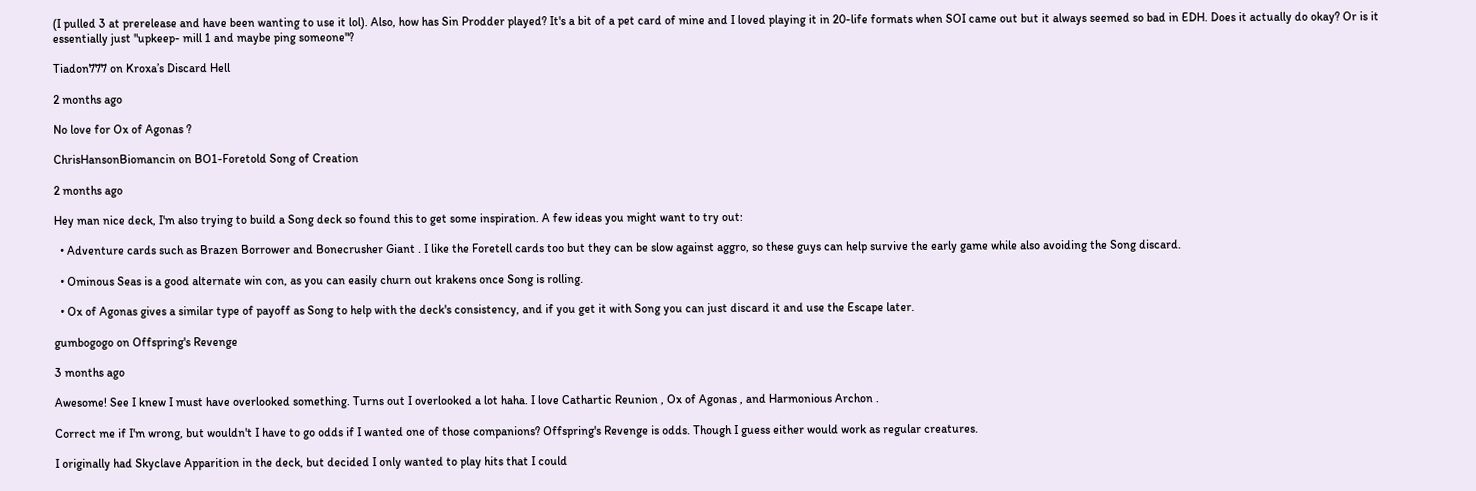(I pulled 3 at prerelease and have been wanting to use it lol). Also, how has Sin Prodder played? It's a bit of a pet card of mine and I loved playing it in 20-life formats when SOI came out but it always seemed so bad in EDH. Does it actually do okay? Or is it essentially just "upkeep- mill 1 and maybe ping someone"?

Tiadon777 on Kroxa’s Discard Hell

2 months ago

No love for Ox of Agonas ?

ChrisHansonBiomancin on BO1-Foretold Song of Creation

2 months ago

Hey man nice deck, I'm also trying to build a Song deck so found this to get some inspiration. A few ideas you might want to try out:

  • Adventure cards such as Brazen Borrower and Bonecrusher Giant . I like the Foretell cards too but they can be slow against aggro, so these guys can help survive the early game while also avoiding the Song discard.

  • Ominous Seas is a good alternate win con, as you can easily churn out krakens once Song is rolling.

  • Ox of Agonas gives a similar type of payoff as Song to help with the deck's consistency, and if you get it with Song you can just discard it and use the Escape later.

gumbogogo on Offspring's Revenge

3 months ago

Awesome! See I knew I must have overlooked something. Turns out I overlooked a lot haha. I love Cathartic Reunion , Ox of Agonas , and Harmonious Archon .

Correct me if I'm wrong, but wouldn't I have to go odds if I wanted one of those companions? Offspring's Revenge is odds. Though I guess either would work as regular creatures.

I originally had Skyclave Apparition in the deck, but decided I only wanted to play hits that I could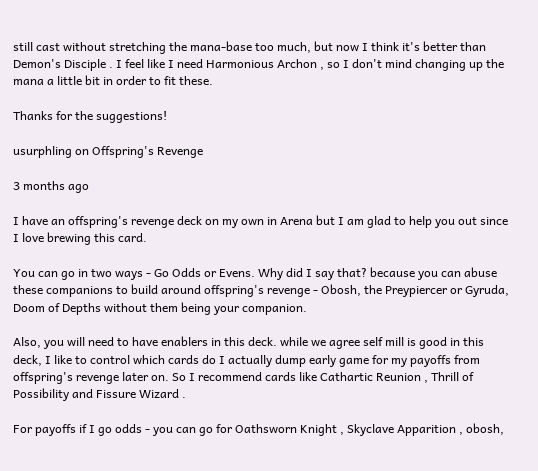still cast without stretching the mana-base too much, but now I think it's better than Demon's Disciple . I feel like I need Harmonious Archon , so I don't mind changing up the mana a little bit in order to fit these.

Thanks for the suggestions!

usurphling on Offspring's Revenge

3 months ago

I have an offspring's revenge deck on my own in Arena but I am glad to help you out since I love brewing this card.

You can go in two ways - Go Odds or Evens. Why did I say that? because you can abuse these companions to build around offspring's revenge - Obosh, the Preypiercer or Gyruda, Doom of Depths without them being your companion.

Also, you will need to have enablers in this deck. while we agree self mill is good in this deck, I like to control which cards do I actually dump early game for my payoffs from offspring's revenge later on. So I recommend cards like Cathartic Reunion , Thrill of Possibility and Fissure Wizard .

For payoffs if I go odds - you can go for Oathsworn Knight , Skyclave Apparition , obosh,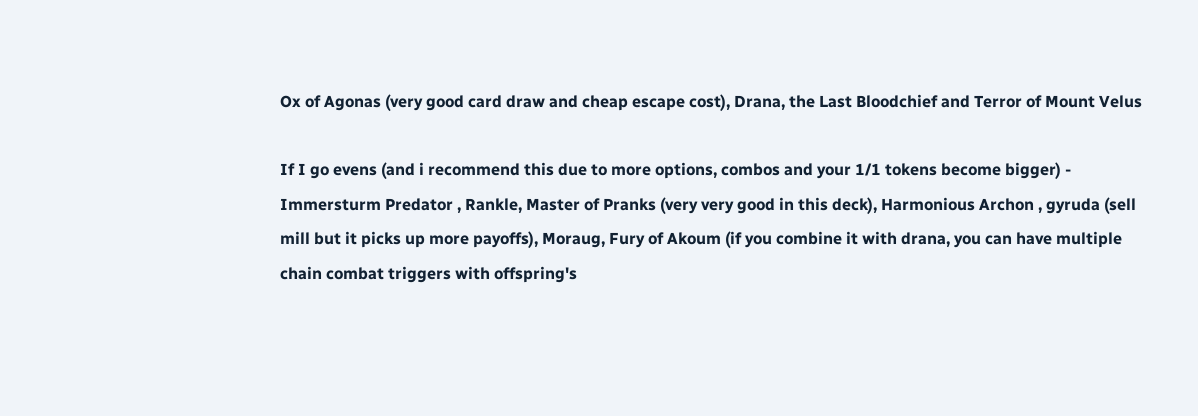Ox of Agonas (very good card draw and cheap escape cost), Drana, the Last Bloodchief and Terror of Mount Velus

If I go evens (and i recommend this due to more options, combos and your 1/1 tokens become bigger) - Immersturm Predator , Rankle, Master of Pranks (very very good in this deck), Harmonious Archon , gyruda (sell mill but it picks up more payoffs), Moraug, Fury of Akoum (if you combine it with drana, you can have multiple chain combat triggers with offspring's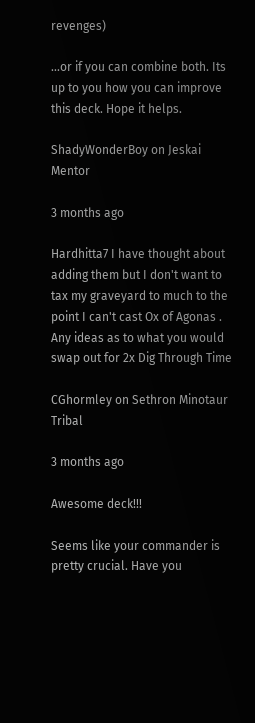revenges)

...or if you can combine both. Its up to you how you can improve this deck. Hope it helps.

ShadyWonderBoy on Jeskai Mentor

3 months ago

Hardhitta7 I have thought about adding them but I don't want to tax my graveyard to much to the point I can't cast Ox of Agonas . Any ideas as to what you would swap out for 2x Dig Through Time

CGhormley on Sethron Minotaur Tribal

3 months ago

Awesome deck!!!

Seems like your commander is pretty crucial. Have you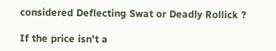considered Deflecting Swat or Deadly Rollick ?

If the price isn't a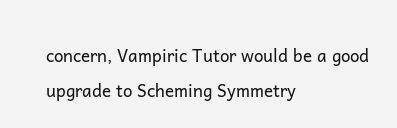concern, Vampiric Tutor would be a good upgrade to Scheming Symmetry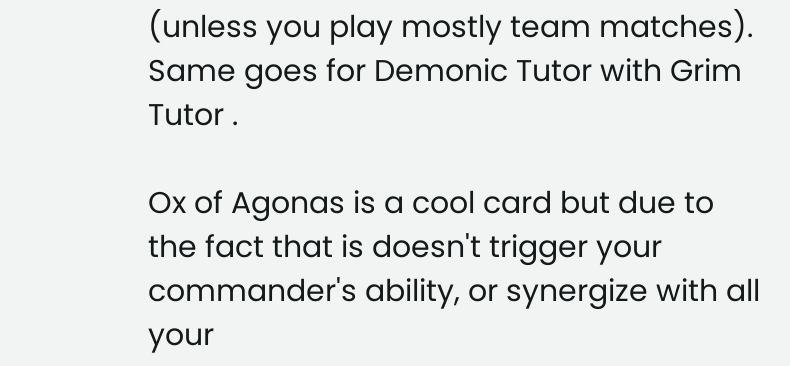(unless you play mostly team matches). Same goes for Demonic Tutor with Grim Tutor .

Ox of Agonas is a cool card but due to the fact that is doesn't trigger your commander's ability, or synergize with all your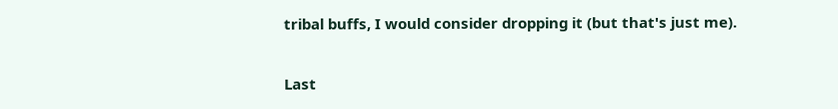tribal buffs, I would consider dropping it (but that's just me).

Last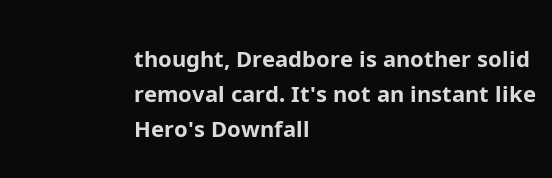thought, Dreadbore is another solid removal card. It's not an instant like Hero's Downfall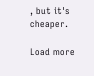, but it's cheaper.

Load more